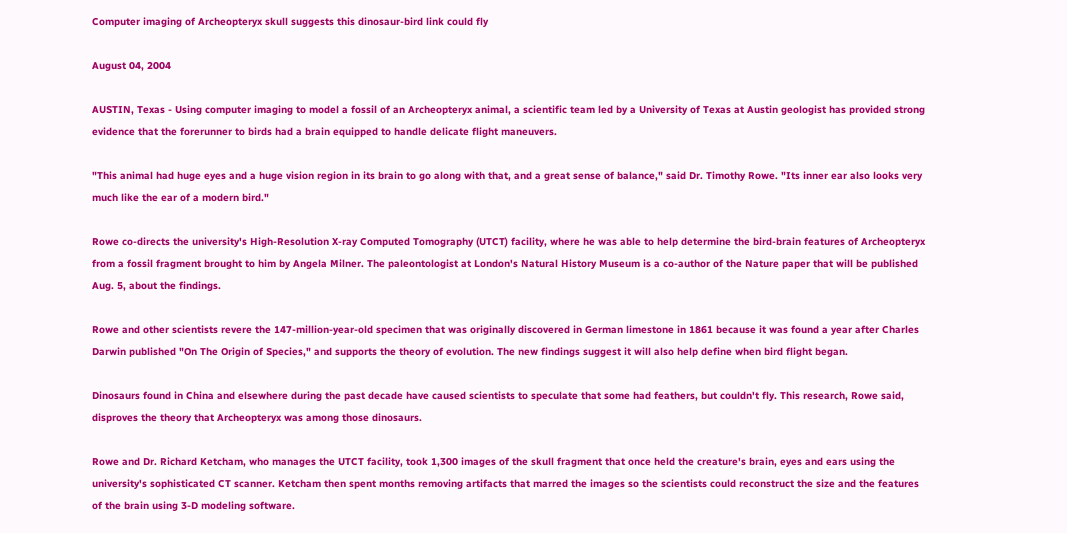Computer imaging of Archeopteryx skull suggests this dinosaur-bird link could fly

August 04, 2004

AUSTIN, Texas - Using computer imaging to model a fossil of an Archeopteryx animal, a scientific team led by a University of Texas at Austin geologist has provided strong evidence that the forerunner to birds had a brain equipped to handle delicate flight maneuvers.

"This animal had huge eyes and a huge vision region in its brain to go along with that, and a great sense of balance," said Dr. Timothy Rowe. "Its inner ear also looks very much like the ear of a modern bird."

Rowe co-directs the university's High-Resolution X-ray Computed Tomography (UTCT) facility, where he was able to help determine the bird-brain features of Archeopteryx from a fossil fragment brought to him by Angela Milner. The paleontologist at London's Natural History Museum is a co-author of the Nature paper that will be published Aug. 5, about the findings.

Rowe and other scientists revere the 147-million-year-old specimen that was originally discovered in German limestone in 1861 because it was found a year after Charles Darwin published "On The Origin of Species," and supports the theory of evolution. The new findings suggest it will also help define when bird flight began.

Dinosaurs found in China and elsewhere during the past decade have caused scientists to speculate that some had feathers, but couldn't fly. This research, Rowe said, disproves the theory that Archeopteryx was among those dinosaurs.

Rowe and Dr. Richard Ketcham, who manages the UTCT facility, took 1,300 images of the skull fragment that once held the creature's brain, eyes and ears using the university's sophisticated CT scanner. Ketcham then spent months removing artifacts that marred the images so the scientists could reconstruct the size and the features of the brain using 3-D modeling software.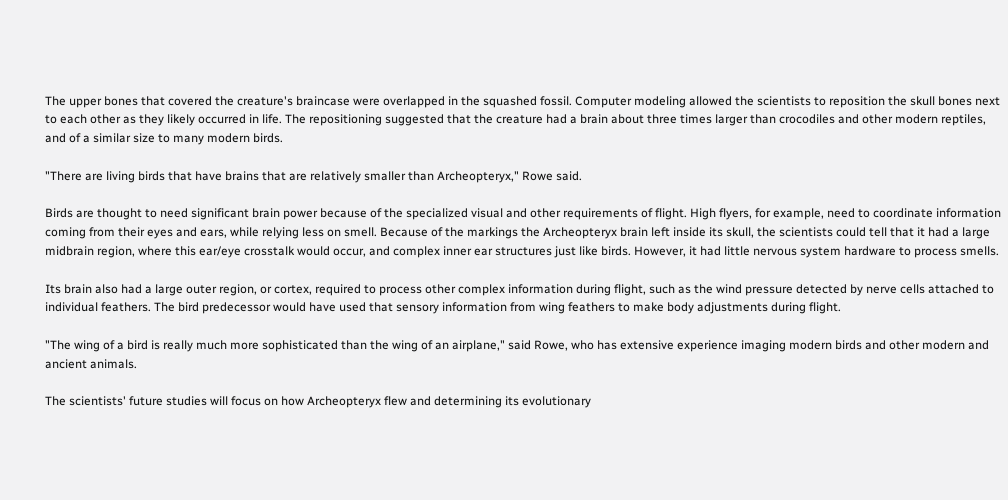The upper bones that covered the creature's braincase were overlapped in the squashed fossil. Computer modeling allowed the scientists to reposition the skull bones next to each other as they likely occurred in life. The repositioning suggested that the creature had a brain about three times larger than crocodiles and other modern reptiles, and of a similar size to many modern birds.

"There are living birds that have brains that are relatively smaller than Archeopteryx," Rowe said.

Birds are thought to need significant brain power because of the specialized visual and other requirements of flight. High flyers, for example, need to coordinate information coming from their eyes and ears, while relying less on smell. Because of the markings the Archeopteryx brain left inside its skull, the scientists could tell that it had a large midbrain region, where this ear/eye crosstalk would occur, and complex inner ear structures just like birds. However, it had little nervous system hardware to process smells.

Its brain also had a large outer region, or cortex, required to process other complex information during flight, such as the wind pressure detected by nerve cells attached to individual feathers. The bird predecessor would have used that sensory information from wing feathers to make body adjustments during flight.

"The wing of a bird is really much more sophisticated than the wing of an airplane," said Rowe, who has extensive experience imaging modern birds and other modern and ancient animals.

The scientists' future studies will focus on how Archeopteryx flew and determining its evolutionary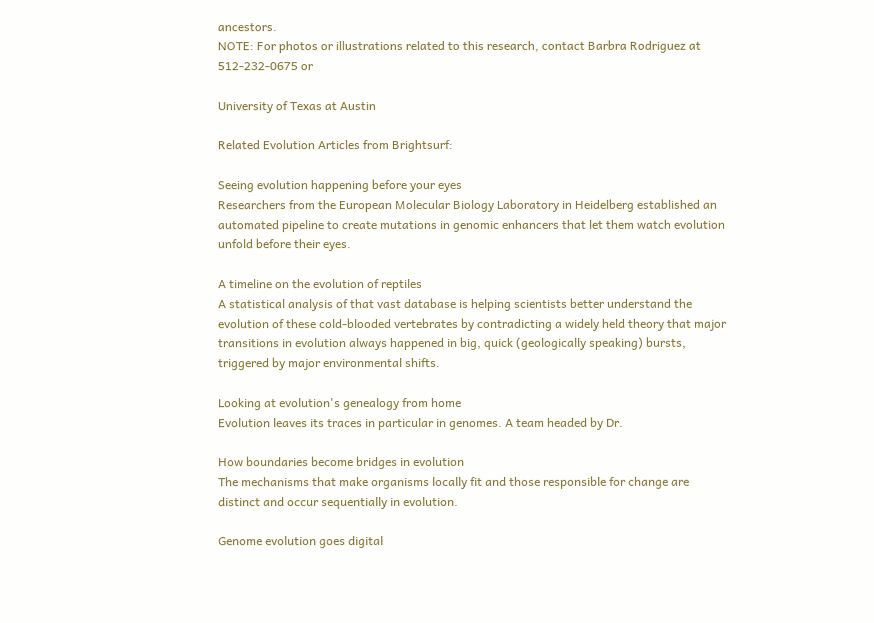ancestors.
NOTE: For photos or illustrations related to this research, contact Barbra Rodriguez at 512-232-0675 or

University of Texas at Austin

Related Evolution Articles from Brightsurf:

Seeing evolution happening before your eyes
Researchers from the European Molecular Biology Laboratory in Heidelberg established an automated pipeline to create mutations in genomic enhancers that let them watch evolution unfold before their eyes.

A timeline on the evolution of reptiles
A statistical analysis of that vast database is helping scientists better understand the evolution of these cold-blooded vertebrates by contradicting a widely held theory that major transitions in evolution always happened in big, quick (geologically speaking) bursts, triggered by major environmental shifts.

Looking at evolution's genealogy from home
Evolution leaves its traces in particular in genomes. A team headed by Dr.

How boundaries become bridges in evolution
The mechanisms that make organisms locally fit and those responsible for change are distinct and occur sequentially in evolution.

Genome evolution goes digital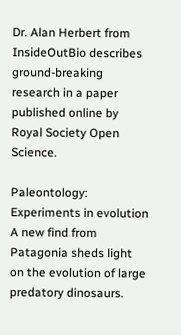Dr. Alan Herbert from InsideOutBio describes ground-breaking research in a paper published online by Royal Society Open Science.

Paleontology: Experiments in evolution
A new find from Patagonia sheds light on the evolution of large predatory dinosaurs.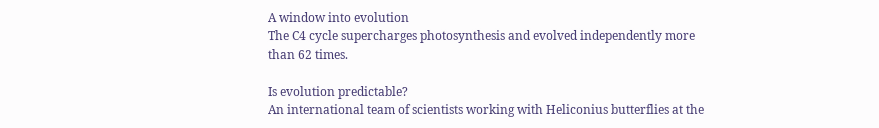A window into evolution
The C4 cycle supercharges photosynthesis and evolved independently more than 62 times.

Is evolution predictable?
An international team of scientists working with Heliconius butterflies at the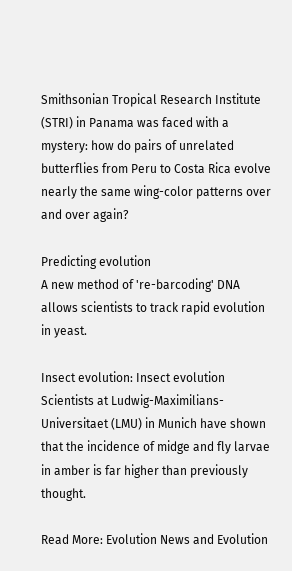Smithsonian Tropical Research Institute (STRI) in Panama was faced with a mystery: how do pairs of unrelated butterflies from Peru to Costa Rica evolve nearly the same wing-color patterns over and over again?

Predicting evolution
A new method of 're-barcoding' DNA allows scientists to track rapid evolution in yeast.

Insect evolution: Insect evolution
Scientists at Ludwig-Maximilians-Universitaet (LMU) in Munich have shown that the incidence of midge and fly larvae in amber is far higher than previously thought.

Read More: Evolution News and Evolution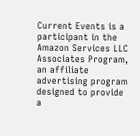Current Events is a participant in the Amazon Services LLC Associates Program, an affiliate advertising program designed to provide a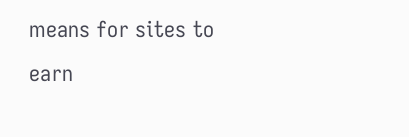means for sites to earn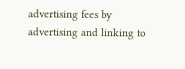advertising fees by advertising and linking to